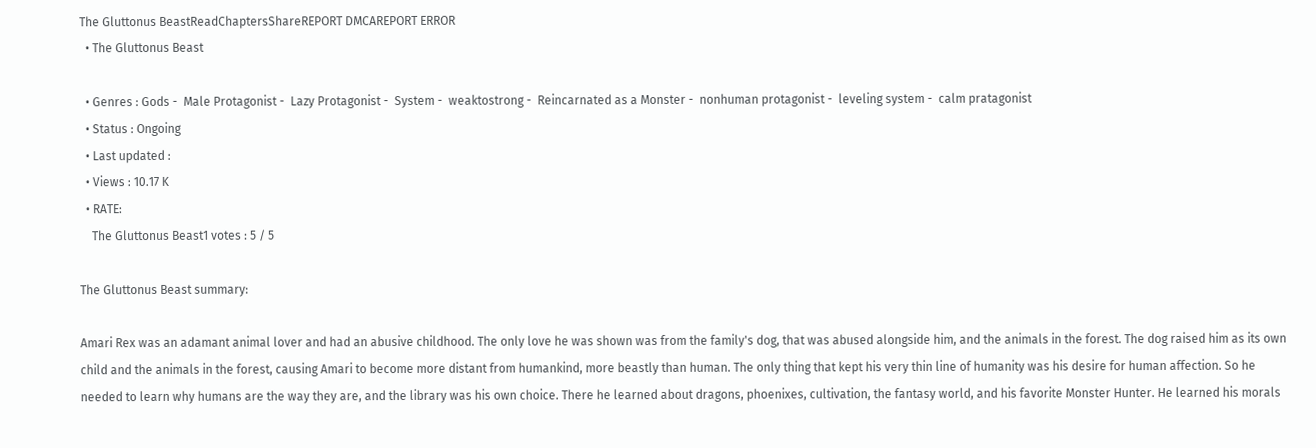The Gluttonus BeastReadChaptersShareREPORT DMCAREPORT ERROR
  • The Gluttonus Beast

  • Genres : Gods -  Male Protagonist -  Lazy Protagonist -  System -  weaktostrong -  Reincarnated as a Monster -  nonhuman protagonist -  leveling system -  calm pratagonist
  • Status : Ongoing
  • Last updated :
  • Views : 10.17 K
  • RATE:
    The Gluttonus Beast1 votes : 5 / 5

The Gluttonus Beast summary:

Amari Rex was an adamant animal lover and had an abusive childhood. The only love he was shown was from the family's dog, that was abused alongside him, and the animals in the forest. The dog raised him as its own child and the animals in the forest, causing Amari to become more distant from humankind, more beastly than human. The only thing that kept his very thin line of humanity was his desire for human affection. So he needed to learn why humans are the way they are, and the library was his own choice. There he learned about dragons, phoenixes, cultivation, the fantasy world, and his favorite Monster Hunter. He learned his morals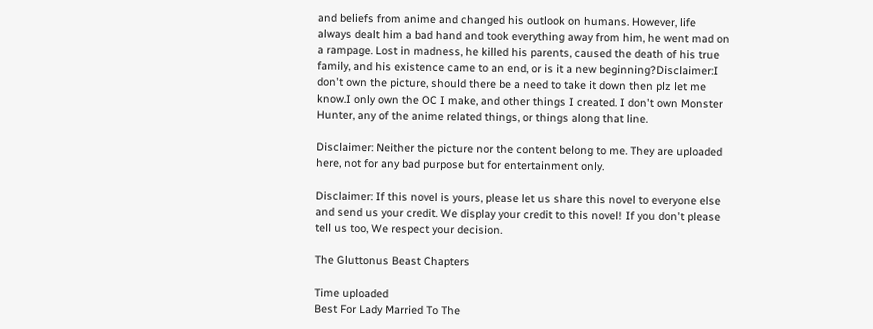and beliefs from anime and changed his outlook on humans. However, life always dealt him a bad hand and took everything away from him, he went mad on a rampage. Lost in madness, he killed his parents, caused the death of his true family, and his existence came to an end, or is it a new beginning?Disclaimer:I don't own the picture, should there be a need to take it down then plz let me know.I only own the OC I make, and other things I created. I don't own Monster Hunter, any of the anime related things, or things along that line.

Disclaimer: Neither the picture nor the content belong to me. They are uploaded here, not for any bad purpose but for entertainment only.

Disclaimer: If this novel is yours, please let us share this novel to everyone else and send us your credit. We display your credit to this novel! If you don't please tell us too, We respect your decision.

The Gluttonus Beast Chapters

Time uploaded
Best For Lady Married To The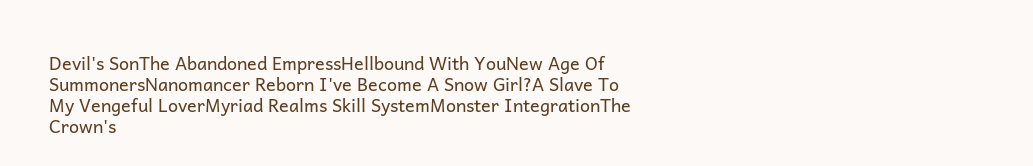Devil's SonThe Abandoned EmpressHellbound With YouNew Age Of SummonersNanomancer Reborn I've Become A Snow Girl?A Slave To My Vengeful LoverMyriad Realms Skill SystemMonster IntegrationThe Crown's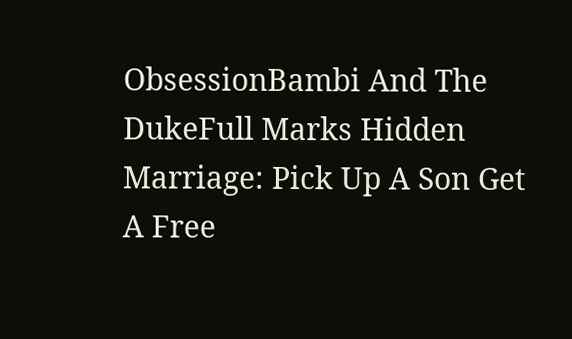ObsessionBambi And The DukeFull Marks Hidden Marriage: Pick Up A Son Get A Free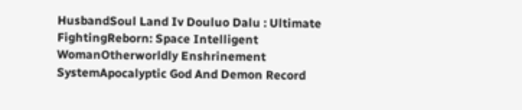HusbandSoul Land Iv Douluo Dalu : Ultimate FightingReborn: Space Intelligent WomanOtherworldly Enshrinement SystemApocalyptic God And Demon Record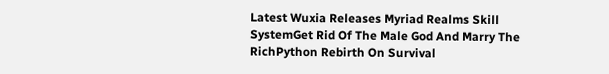Latest Wuxia Releases Myriad Realms Skill SystemGet Rid Of The Male God And Marry The RichPython Rebirth On Survival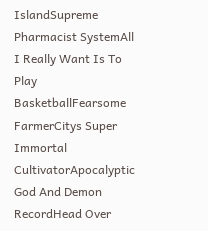IslandSupreme Pharmacist SystemAll I Really Want Is To Play BasketballFearsome FarmerCitys Super Immortal CultivatorApocalyptic God And Demon RecordHead Over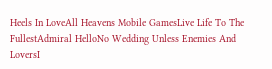Heels In LoveAll Heavens Mobile GamesLive Life To The FullestAdmiral HelloNo Wedding Unless Enemies And LoversI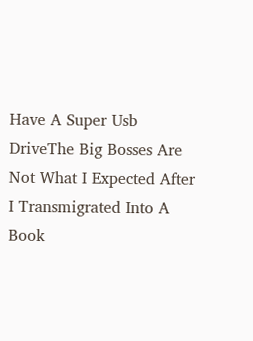Have A Super Usb DriveThe Big Bosses Are Not What I Expected After I Transmigrated Into A Book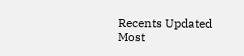Recents Updated Most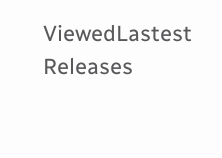ViewedLastest Releases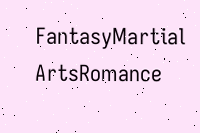FantasyMartial ArtsRomance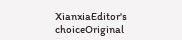XianxiaEditor's choiceOriginal